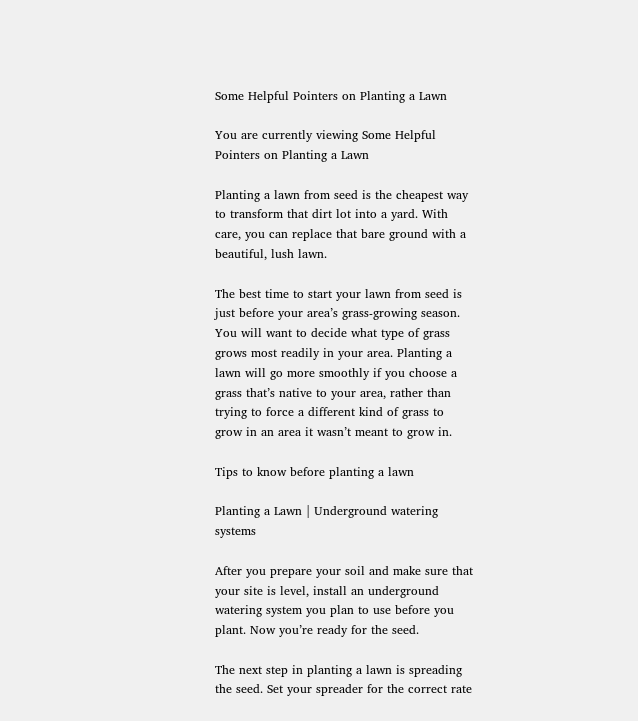Some Helpful Pointers on Planting a Lawn

You are currently viewing Some Helpful Pointers on Planting a Lawn

Planting a lawn from seed is the cheapest way to transform that dirt lot into a yard. With care, you can replace that bare ground with a beautiful, lush lawn.

The best time to start your lawn from seed is just before your area’s grass-growing season. You will want to decide what type of grass grows most readily in your area. Planting a lawn will go more smoothly if you choose a grass that’s native to your area, rather than trying to force a different kind of grass to grow in an area it wasn’t meant to grow in.

Tips to know before planting a lawn

Planting a Lawn | Underground watering systems

After you prepare your soil and make sure that your site is level, install an underground watering system you plan to use before you plant. Now you’re ready for the seed.

The next step in planting a lawn is spreading the seed. Set your spreader for the correct rate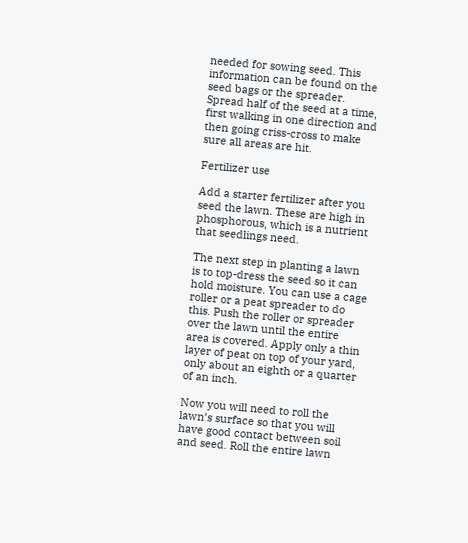needed for sowing seed. This information can be found on the seed bags or the spreader. Spread half of the seed at a time, first walking in one direction and then going criss-cross to make sure all areas are hit.

Fertilizer use

Add a starter fertilizer after you seed the lawn. These are high in phosphorous, which is a nutrient that seedlings need.

The next step in planting a lawn is to top-dress the seed so it can hold moisture. You can use a cage roller or a peat spreader to do this. Push the roller or spreader over the lawn until the entire area is covered. Apply only a thin layer of peat on top of your yard, only about an eighth or a quarter of an inch.

Now you will need to roll the lawn’s surface so that you will have good contact between soil and seed. Roll the entire lawn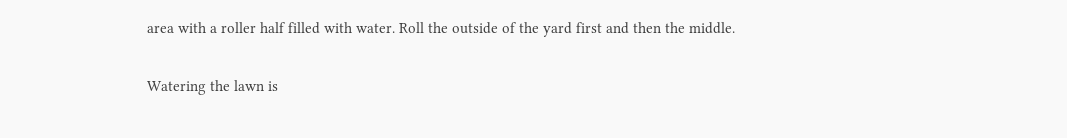area with a roller half filled with water. Roll the outside of the yard first and then the middle.

Watering the lawn is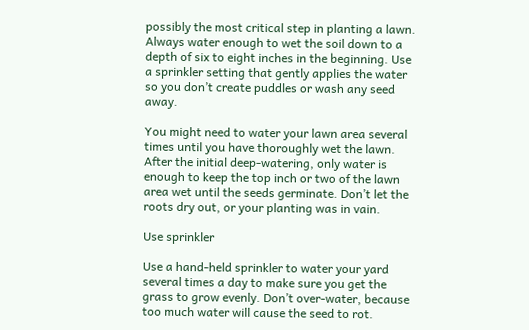possibly the most critical step in planting a lawn. Always water enough to wet the soil down to a depth of six to eight inches in the beginning. Use a sprinkler setting that gently applies the water so you don’t create puddles or wash any seed away.

You might need to water your lawn area several times until you have thoroughly wet the lawn. After the initial deep-watering, only water is enough to keep the top inch or two of the lawn area wet until the seeds germinate. Don’t let the roots dry out, or your planting was in vain.

Use sprinkler

Use a hand-held sprinkler to water your yard several times a day to make sure you get the grass to grow evenly. Don’t over-water, because too much water will cause the seed to rot.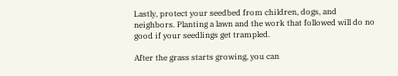Lastly, protect your seedbed from children, dogs, and neighbors. Planting a lawn and the work that followed will do no good if your seedlings get trampled.

After the grass starts growing, you can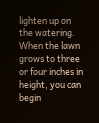lighten up on the watering. When the lawn grows to three or four inches in height, you can begin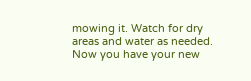mowing it. Watch for dry areas and water as needed. Now you have your new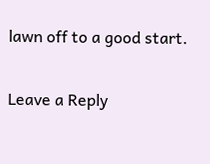lawn off to a good start.

Leave a Reply